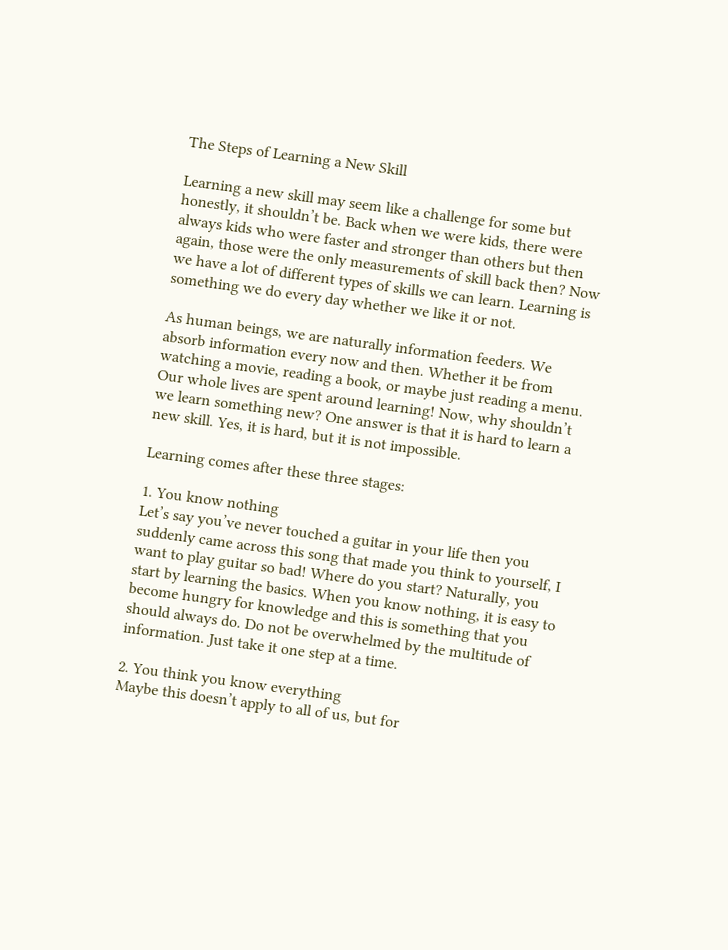The Steps of Learning a New Skill

Learning a new skill may seem like a challenge for some but honestly, it shouldn’t be. Back when we were kids, there were always kids who were faster and stronger than others but then again, those were the only measurements of skill back then? Now we have a lot of different types of skills we can learn. Learning is something we do every day whether we like it or not.

As human beings, we are naturally information feeders. We absorb information every now and then. Whether it be from watching a movie, reading a book, or maybe just reading a menu. Our whole lives are spent around learning! Now, why shouldn’t we learn something new? One answer is that it is hard to learn a new skill. Yes, it is hard, but it is not impossible.

Learning comes after these three stages:

1. You know nothing
Let’s say you’ve never touched a guitar in your life then you suddenly came across this song that made you think to yourself, I want to play guitar so bad! Where do you start? Naturally, you start by learning the basics. When you know nothing, it is easy to become hungry for knowledge and this is something that you should always do. Do not be overwhelmed by the multitude of information. Just take it one step at a time.

2. You think you know everything
Maybe this doesn’t apply to all of us, but for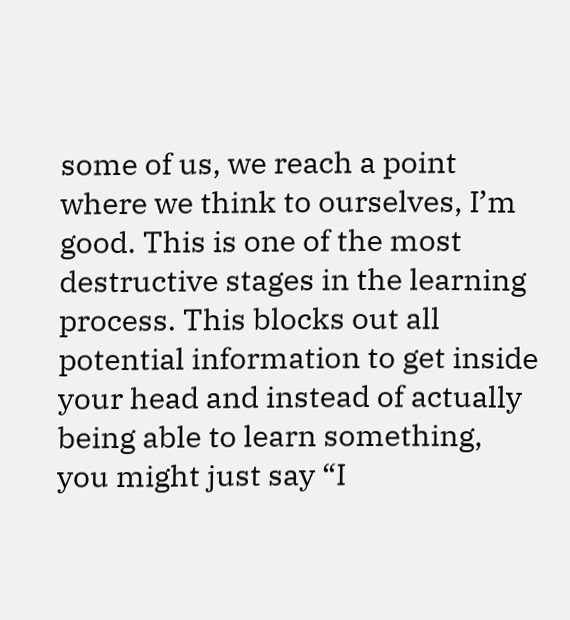some of us, we reach a point where we think to ourselves, I’m good. This is one of the most destructive stages in the learning process. This blocks out all potential information to get inside your head and instead of actually being able to learn something, you might just say “I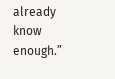already know enough.”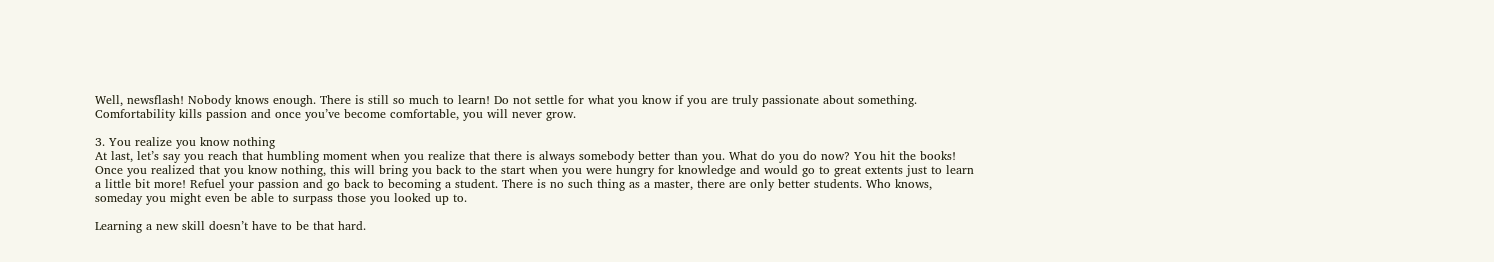Well, newsflash! Nobody knows enough. There is still so much to learn! Do not settle for what you know if you are truly passionate about something. Comfortability kills passion and once you’ve become comfortable, you will never grow.

3. You realize you know nothing
At last, let’s say you reach that humbling moment when you realize that there is always somebody better than you. What do you do now? You hit the books! Once you realized that you know nothing, this will bring you back to the start when you were hungry for knowledge and would go to great extents just to learn a little bit more! Refuel your passion and go back to becoming a student. There is no such thing as a master, there are only better students. Who knows, someday you might even be able to surpass those you looked up to.

Learning a new skill doesn’t have to be that hard.